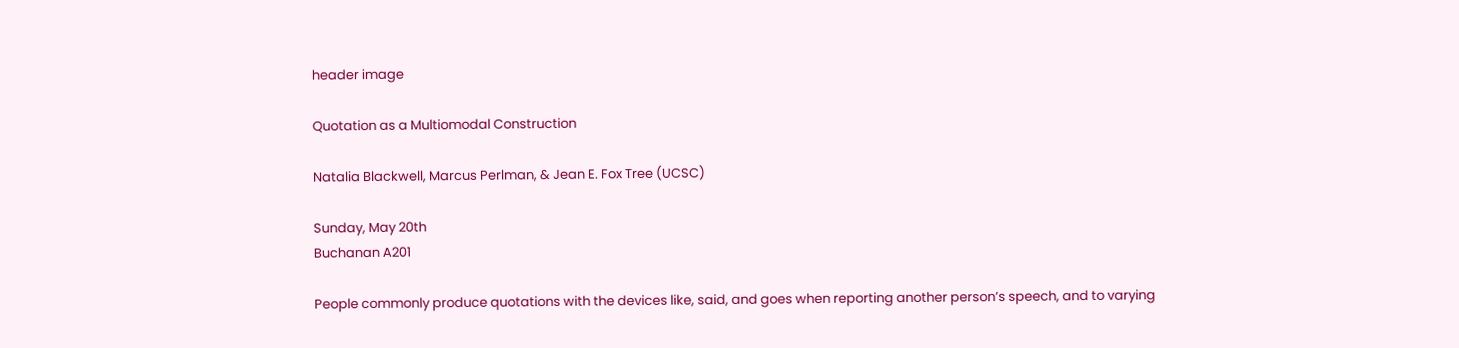header image

Quotation as a Multiomodal Construction

Natalia Blackwell, Marcus Perlman, & Jean E. Fox Tree (UCSC)

Sunday, May 20th
Buchanan A201

People commonly produce quotations with the devices like, said, and goes when reporting another person’s speech, and to varying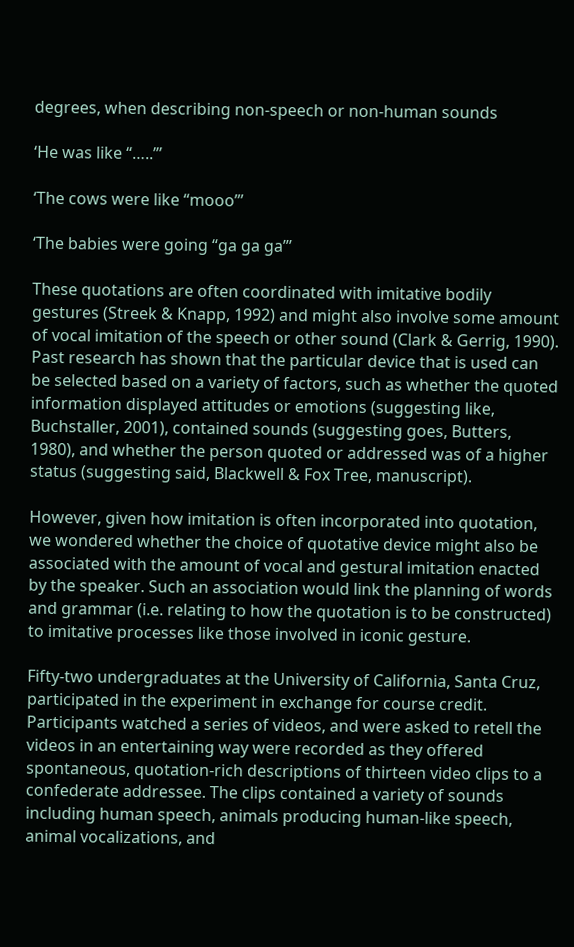degrees, when describing non-speech or non-human sounds

‘He was like “…..”’

‘The cows were like “mooo”’

‘The babies were going “ga ga ga”’

These quotations are often coordinated with imitative bodily gestures (Streek & Knapp, 1992) and might also involve some amount of vocal imitation of the speech or other sound (Clark & Gerrig, 1990). Past research has shown that the particular device that is used can be selected based on a variety of factors, such as whether the quoted information displayed attitudes or emotions (suggesting like, Buchstaller, 2001), contained sounds (suggesting goes, Butters, 1980), and whether the person quoted or addressed was of a higher status (suggesting said, Blackwell & Fox Tree, manuscript).

However, given how imitation is often incorporated into quotation, we wondered whether the choice of quotative device might also be associated with the amount of vocal and gestural imitation enacted by the speaker. Such an association would link the planning of words and grammar (i.e. relating to how the quotation is to be constructed) to imitative processes like those involved in iconic gesture.

Fifty-two undergraduates at the University of California, Santa Cruz, participated in the experiment in exchange for course credit. Participants watched a series of videos, and were asked to retell the videos in an entertaining way were recorded as they offered spontaneous, quotation-rich descriptions of thirteen video clips to a confederate addressee. The clips contained a variety of sounds including human speech, animals producing human-like speech, animal vocalizations, and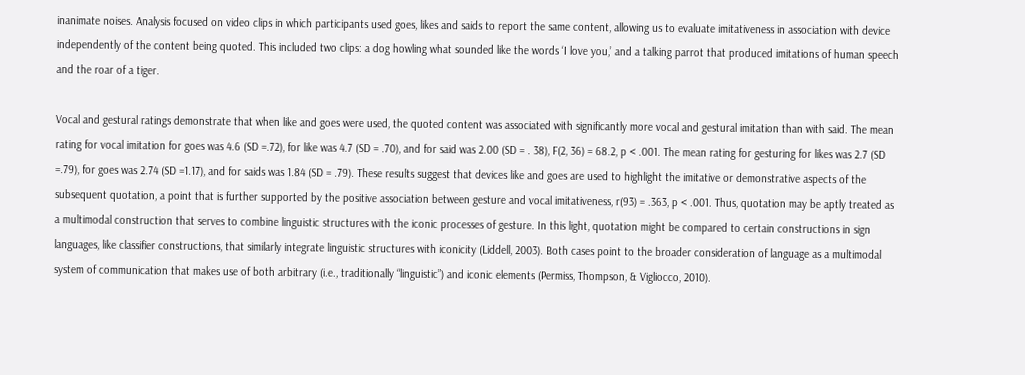inanimate noises. Analysis focused on video clips in which participants used goes, likes and saids to report the same content, allowing us to evaluate imitativeness in association with device independently of the content being quoted. This included two clips: a dog howling what sounded like the words ‘I love you,’ and a talking parrot that produced imitations of human speech and the roar of a tiger.

Vocal and gestural ratings demonstrate that when like and goes were used, the quoted content was associated with significantly more vocal and gestural imitation than with said. The mean rating for vocal imitation for goes was 4.6 (SD =.72), for like was 4.7 (SD = .70), and for said was 2.00 (SD = . 38), F(2, 36) = 68.2, p < .001. The mean rating for gesturing for likes was 2.7 (SD =.79), for goes was 2.74 (SD =1.17), and for saids was 1.84 (SD = .79). These results suggest that devices like and goes are used to highlight the imitative or demonstrative aspects of the subsequent quotation, a point that is further supported by the positive association between gesture and vocal imitativeness, r(93) = .363, p < .001. Thus, quotation may be aptly treated as a multimodal construction that serves to combine linguistic structures with the iconic processes of gesture. In this light, quotation might be compared to certain constructions in sign languages, like classifier constructions, that similarly integrate linguistic structures with iconicity (Liddell, 2003). Both cases point to the broader consideration of language as a multimodal system of communication that makes use of both arbitrary (i.e., traditionally “linguistic”) and iconic elements (Permiss, Thompson, & Vigliocco, 2010).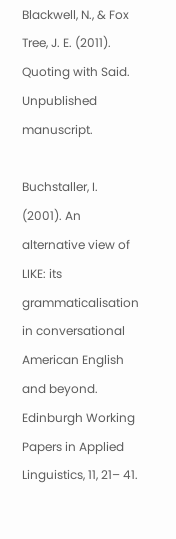Blackwell, N., & Fox Tree, J. E. (2011). Quoting with Said. Unpublished manuscript.

Buchstaller, I. (2001). An alternative view of LIKE: its grammaticalisation in conversational American English and beyond. Edinburgh Working Papers in Applied Linguistics, 11, 21– 41.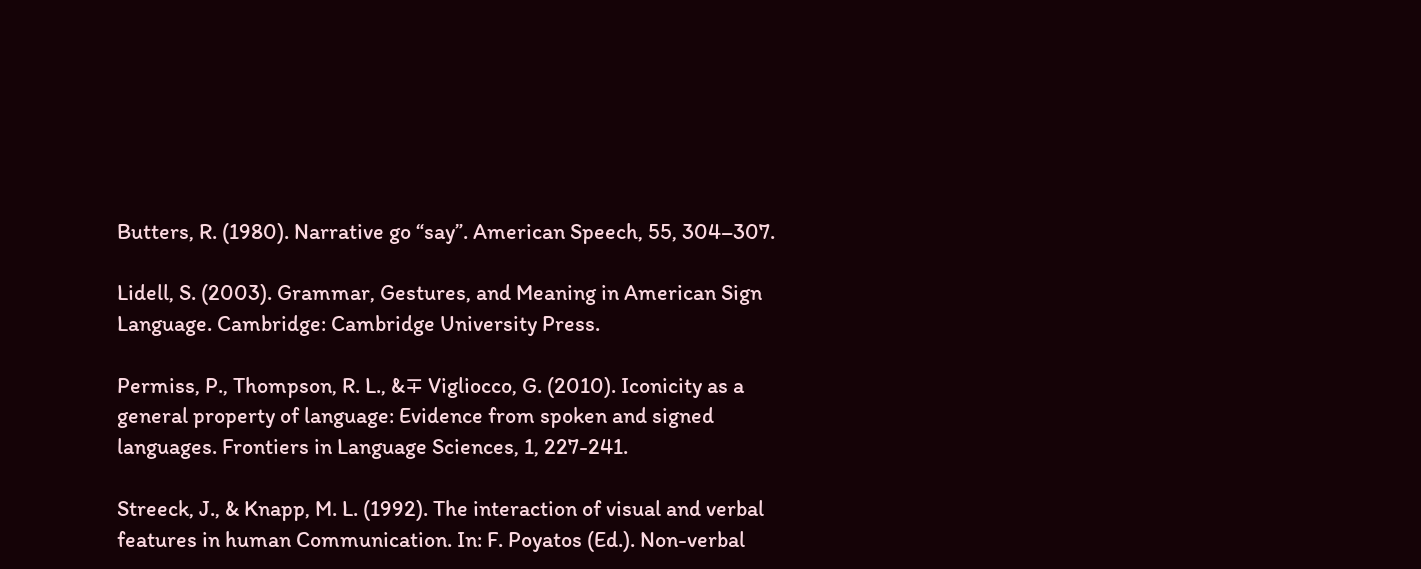Butters, R. (1980). Narrative go “say”. American Speech, 55, 304–307.

Lidell, S. (2003). Grammar, Gestures, and Meaning in American Sign Language. Cambridge: Cambridge University Press.

Permiss, P., Thompson, R. L., &∓ Vigliocco, G. (2010). Iconicity as a general property of language: Evidence from spoken and signed languages. Frontiers in Language Sciences, 1, 227-241.

Streeck, J., & Knapp, M. L. (1992). The interaction of visual and verbal features in human Communication. In: F. Poyatos (Ed.). Non-verbal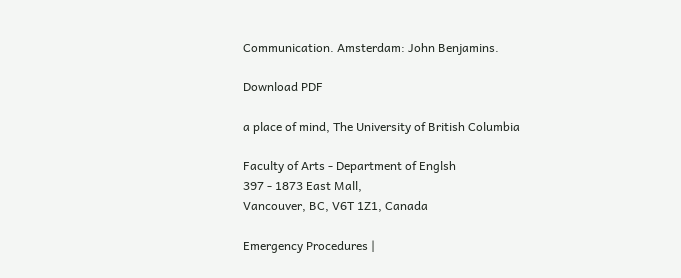Communication. Amsterdam: John Benjamins.

Download PDF

a place of mind, The University of British Columbia

Faculty of Arts - Department of Englsh
397 - 1873 East Mall,
Vancouver, BC, V6T 1Z1, Canada

Emergency Procedures |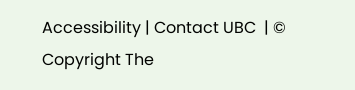Accessibility | Contact UBC  | © Copyright The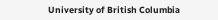University of British Columbia